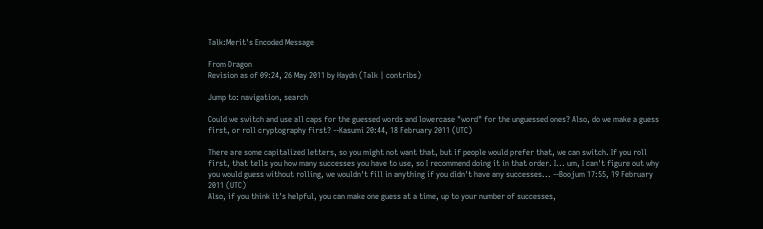Talk:Merit's Encoded Message

From Dragon
Revision as of 09:24, 26 May 2011 by Haydn (Talk | contribs)

Jump to: navigation, search

Could we switch and use all caps for the guessed words and lowercase "word" for the unguessed ones? Also, do we make a guess first, or roll cryptography first? --Kasumi 20:44, 18 February 2011 (UTC)

There are some capitalized letters, so you might not want that, but if people would prefer that, we can switch. If you roll first, that tells you how many successes you have to use, so I recommend doing it in that order. I... um, I can't figure out why you would guess without rolling, we wouldn't fill in anything if you didn't have any successes... --Boojum 17:55, 19 February 2011 (UTC)
Also, if you think it's helpful, you can make one guess at a time, up to your number of successes,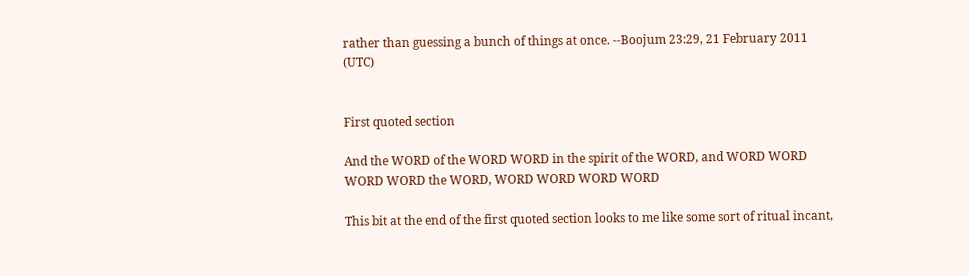rather than guessing a bunch of things at once. --Boojum 23:29, 21 February 2011 (UTC)


First quoted section

And the WORD of the WORD WORD in the spirit of the WORD, and WORD WORD WORD WORD the WORD, WORD WORD WORD WORD

This bit at the end of the first quoted section looks to me like some sort of ritual incant,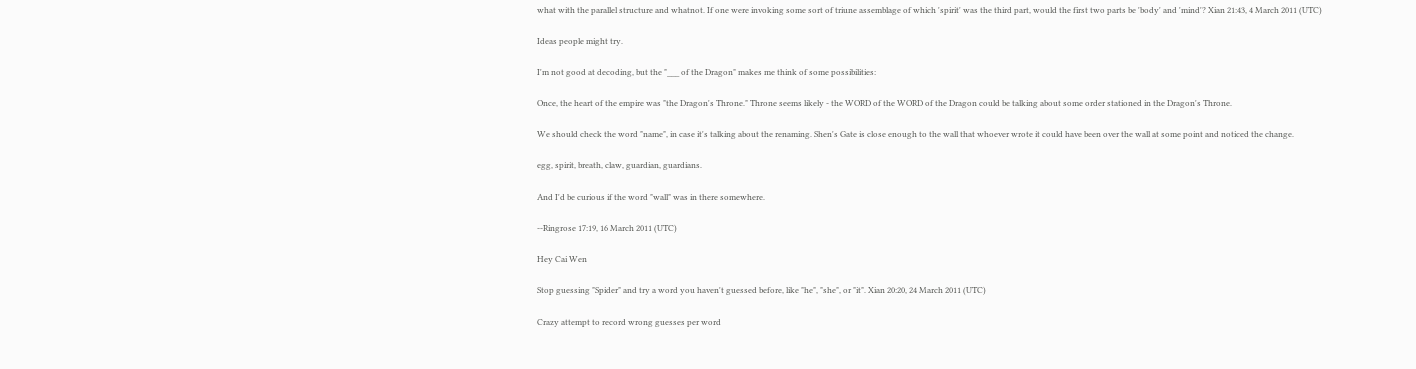what with the parallel structure and whatnot. If one were invoking some sort of triune assemblage of which 'spirit' was the third part, would the first two parts be 'body' and 'mind'? Xian 21:43, 4 March 2011 (UTC)

Ideas people might try.

I'm not good at decoding, but the "___ of the Dragon" makes me think of some possibilities:

Once, the heart of the empire was "the Dragon's Throne." Throne seems likely - the WORD of the WORD of the Dragon could be talking about some order stationed in the Dragon's Throne.

We should check the word "name", in case it's talking about the renaming. Shen's Gate is close enough to the wall that whoever wrote it could have been over the wall at some point and noticed the change.

egg, spirit, breath, claw, guardian, guardians.

And I'd be curious if the word "wall" was in there somewhere.

--Ringrose 17:19, 16 March 2011 (UTC)

Hey Cai Wen

Stop guessing "Spider" and try a word you haven't guessed before, like "he", "she", or "it". Xian 20:20, 24 March 2011 (UTC)

Crazy attempt to record wrong guesses per word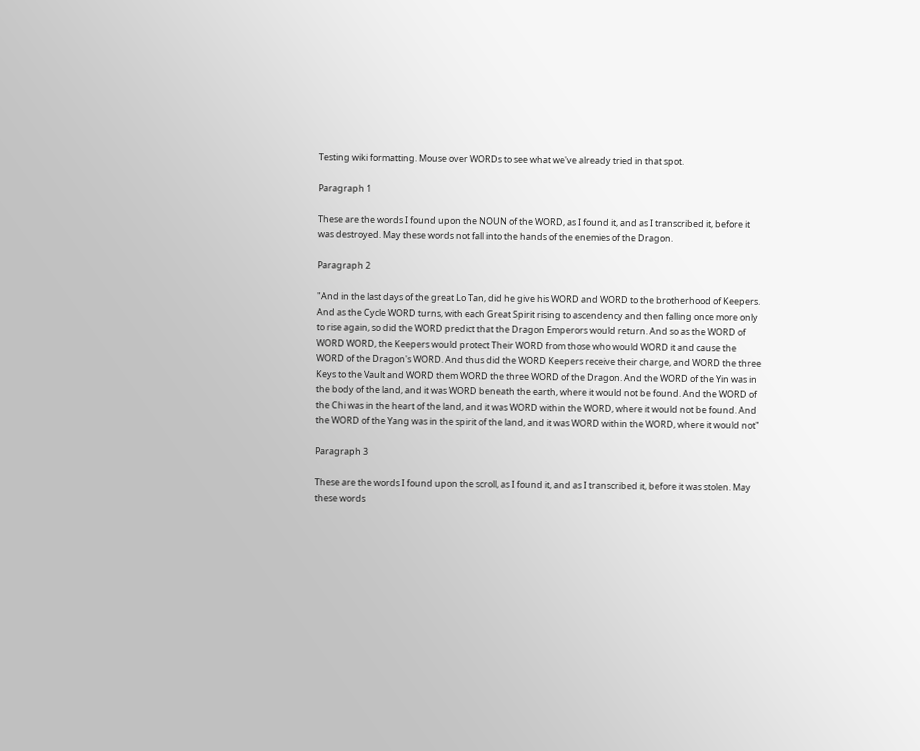Testing wiki formatting. Mouse over WORDs to see what we've already tried in that spot.

Paragraph 1

These are the words I found upon the NOUN of the WORD, as I found it, and as I transcribed it, before it was destroyed. May these words not fall into the hands of the enemies of the Dragon.

Paragraph 2

"And in the last days of the great Lo Tan, did he give his WORD and WORD to the brotherhood of Keepers. And as the Cycle WORD turns, with each Great Spirit rising to ascendency and then falling once more only to rise again, so did the WORD predict that the Dragon Emperors would return. And so as the WORD of WORD WORD, the Keepers would protect Their WORD from those who would WORD it and cause the WORD of the Dragon's WORD. And thus did the WORD Keepers receive their charge, and WORD the three Keys to the Vault and WORD them WORD the three WORD of the Dragon. And the WORD of the Yin was in the body of the land, and it was WORD beneath the earth, where it would not be found. And the WORD of the Chi was in the heart of the land, and it was WORD within the WORD, where it would not be found. And the WORD of the Yang was in the spirit of the land, and it was WORD within the WORD, where it would not"

Paragraph 3

These are the words I found upon the scroll, as I found it, and as I transcribed it, before it was stolen. May these words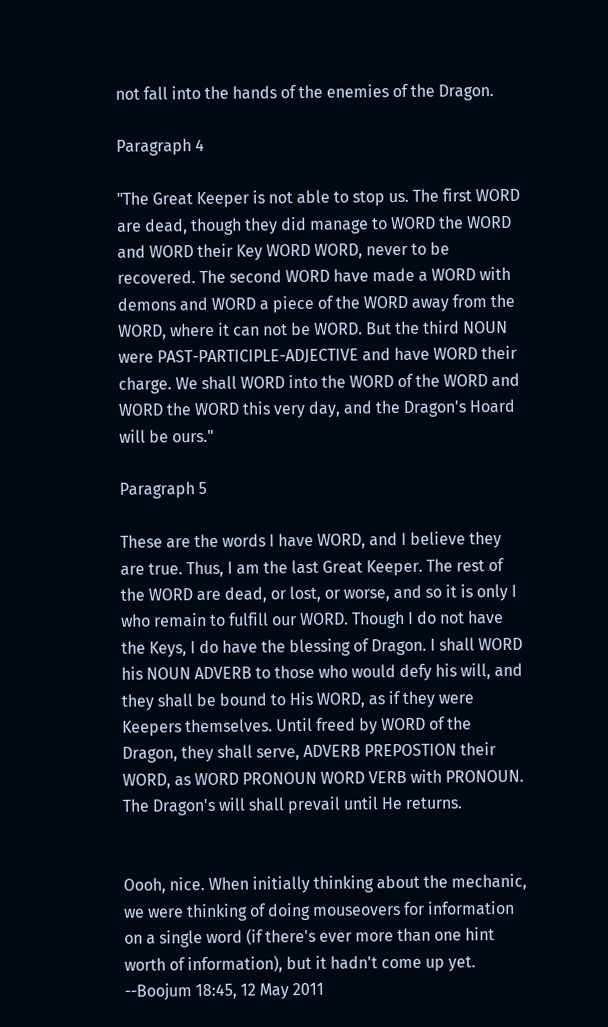not fall into the hands of the enemies of the Dragon.

Paragraph 4

"The Great Keeper is not able to stop us. The first WORD are dead, though they did manage to WORD the WORD and WORD their Key WORD WORD, never to be recovered. The second WORD have made a WORD with demons and WORD a piece of the WORD away from the WORD, where it can not be WORD. But the third NOUN were PAST-PARTICIPLE-ADJECTIVE and have WORD their charge. We shall WORD into the WORD of the WORD and WORD the WORD this very day, and the Dragon's Hoard will be ours."

Paragraph 5

These are the words I have WORD, and I believe they are true. Thus, I am the last Great Keeper. The rest of the WORD are dead, or lost, or worse, and so it is only I who remain to fulfill our WORD. Though I do not have the Keys, I do have the blessing of Dragon. I shall WORD his NOUN ADVERB to those who would defy his will, and they shall be bound to His WORD, as if they were Keepers themselves. Until freed by WORD of the Dragon, they shall serve, ADVERB PREPOSTION their WORD, as WORD PRONOUN WORD VERB with PRONOUN. The Dragon's will shall prevail until He returns.


Oooh, nice. When initially thinking about the mechanic, we were thinking of doing mouseovers for information on a single word (if there's ever more than one hint worth of information), but it hadn't come up yet. --Boojum 18:45, 12 May 2011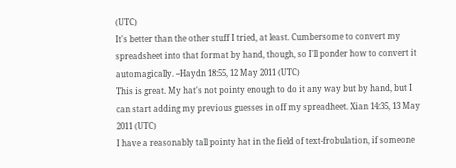(UTC)
It's better than the other stuff I tried, at least. Cumbersome to convert my spreadsheet into that format by hand, though, so I'll ponder how to convert it automagically. --Haydn 18:55, 12 May 2011 (UTC)
This is great. My hat's not pointy enough to do it any way but by hand, but I can start adding my previous guesses in off my spreadheet. Xian 14:35, 13 May 2011 (UTC)
I have a reasonably tall pointy hat in the field of text-frobulation, if someone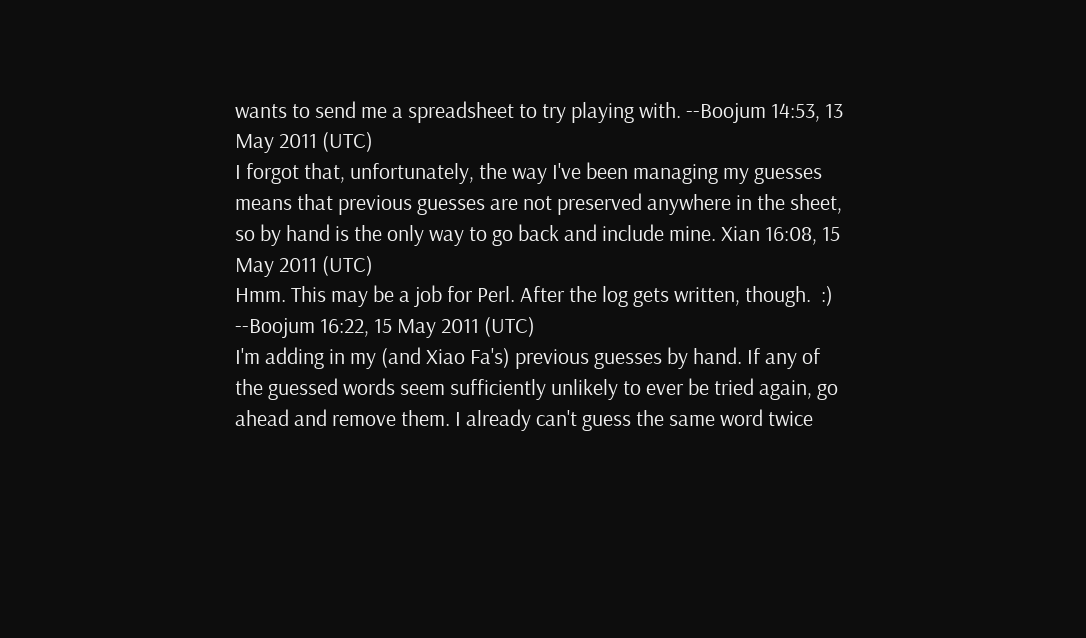wants to send me a spreadsheet to try playing with. --Boojum 14:53, 13 May 2011 (UTC)
I forgot that, unfortunately, the way I've been managing my guesses means that previous guesses are not preserved anywhere in the sheet, so by hand is the only way to go back and include mine. Xian 16:08, 15 May 2011 (UTC)
Hmm. This may be a job for Perl. After the log gets written, though.  :) --Boojum 16:22, 15 May 2011 (UTC)
I'm adding in my (and Xiao Fa's) previous guesses by hand. If any of the guessed words seem sufficiently unlikely to ever be tried again, go ahead and remove them. I already can't guess the same word twice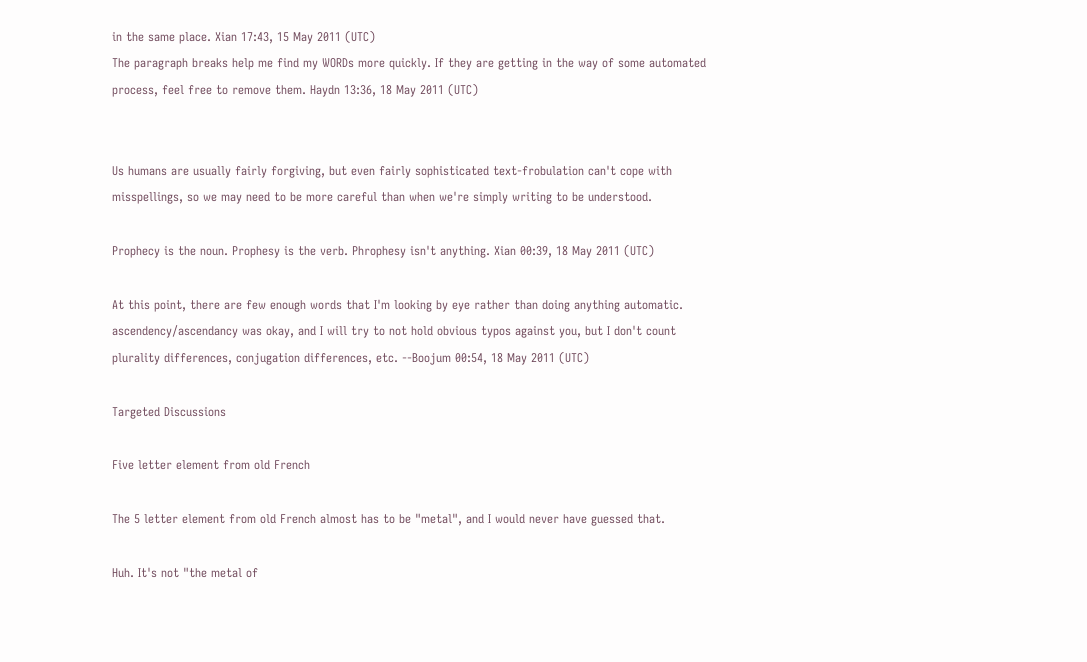in the same place. Xian 17:43, 15 May 2011 (UTC)
The paragraph breaks help me find my WORDs more quickly. If they are getting in the way of some automated process, feel free to remove them. Haydn 13:36, 18 May 2011 (UTC)


Us humans are usually fairly forgiving, but even fairly sophisticated text-frobulation can't cope with misspellings, so we may need to be more careful than when we're simply writing to be understood.

Prophecy is the noun. Prophesy is the verb. Phrophesy isn't anything. Xian 00:39, 18 May 2011 (UTC)

At this point, there are few enough words that I'm looking by eye rather than doing anything automatic. ascendency/ascendancy was okay, and I will try to not hold obvious typos against you, but I don't count plurality differences, conjugation differences, etc. --Boojum 00:54, 18 May 2011 (UTC)

Targeted Discussions

Five letter element from old French

The 5 letter element from old French almost has to be "metal", and I would never have guessed that.

Huh. It's not "the metal of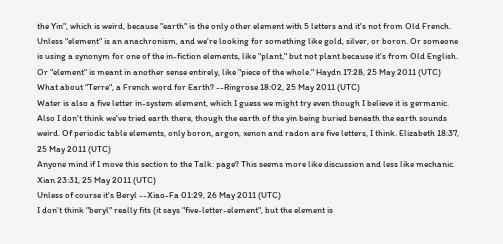the Yin", which is weird, because "earth" is the only other element with 5 letters and it's not from Old French. Unless "element" is an anachronism, and we're looking for something like gold, silver, or boron. Or someone is using a synonym for one of the in-fiction elements, like "plant," but not plant because it's from Old English. Or "element" is meant in another sense entirely, like "piece of the whole." Haydn 17:28, 25 May 2011 (UTC)
What about "Terre", a French word for Earth? --Ringrose 18:02, 25 May 2011 (UTC)
Water is also a five letter in-system element, which I guess we might try even though I believe it is germanic. Also I don't think we've tried earth there, though the earth of the yin being buried beneath the earth sounds weird. Of periodic table elements, only boron, argon, xenon and radon are five letters, I think. Elizabeth 18:37, 25 May 2011 (UTC)
Anyone mind if I move this section to the Talk: page? This seems more like discussion and less like mechanic. Xian 23:31, 25 May 2011 (UTC)
Unless of course it's Beryl --Xiao-Fa 01:29, 26 May 2011 (UTC)
I don't think "beryl" really fits (it says "five-letter-element", but the element is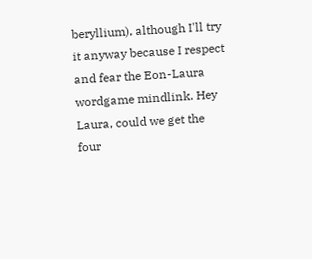beryllium), although I'll try it anyway because I respect and fear the Eon-Laura wordgame mindlink. Hey Laura, could we get the four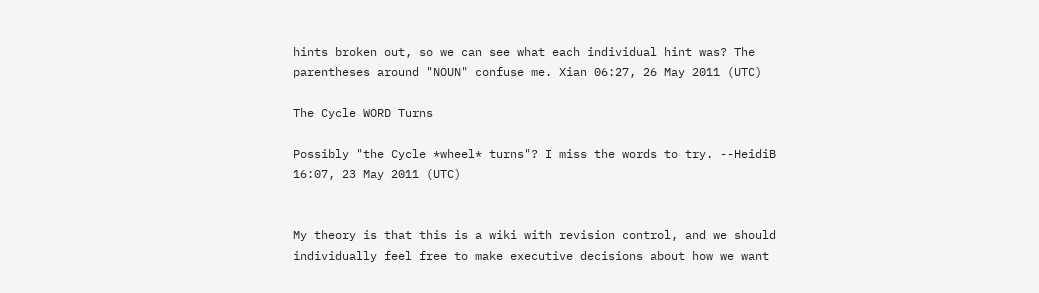hints broken out, so we can see what each individual hint was? The parentheses around "NOUN" confuse me. Xian 06:27, 26 May 2011 (UTC)

The Cycle WORD Turns

Possibly "the Cycle *wheel* turns"? I miss the words to try. --HeidiB 16:07, 23 May 2011 (UTC)


My theory is that this is a wiki with revision control, and we should individually feel free to make executive decisions about how we want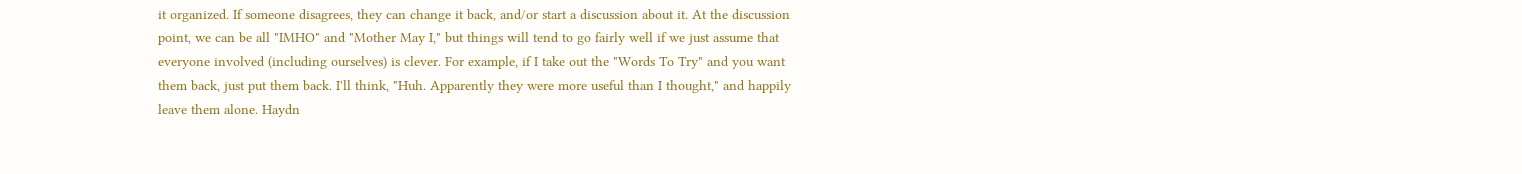it organized. If someone disagrees, they can change it back, and/or start a discussion about it. At the discussion point, we can be all "IMHO" and "Mother May I," but things will tend to go fairly well if we just assume that everyone involved (including ourselves) is clever. For example, if I take out the "Words To Try" and you want them back, just put them back. I'll think, "Huh. Apparently they were more useful than I thought," and happily leave them alone. Haydn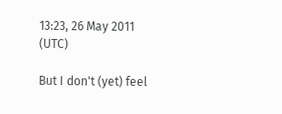13:23, 26 May 2011 (UTC)

But I don't (yet) feel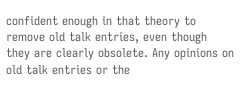confident enough in that theory to remove old talk entries, even though they are clearly obsolete. Any opinions on old talk entries or the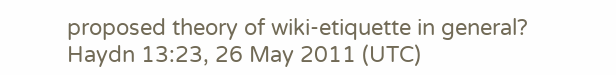proposed theory of wiki-etiquette in general? Haydn 13:23, 26 May 2011 (UTC)